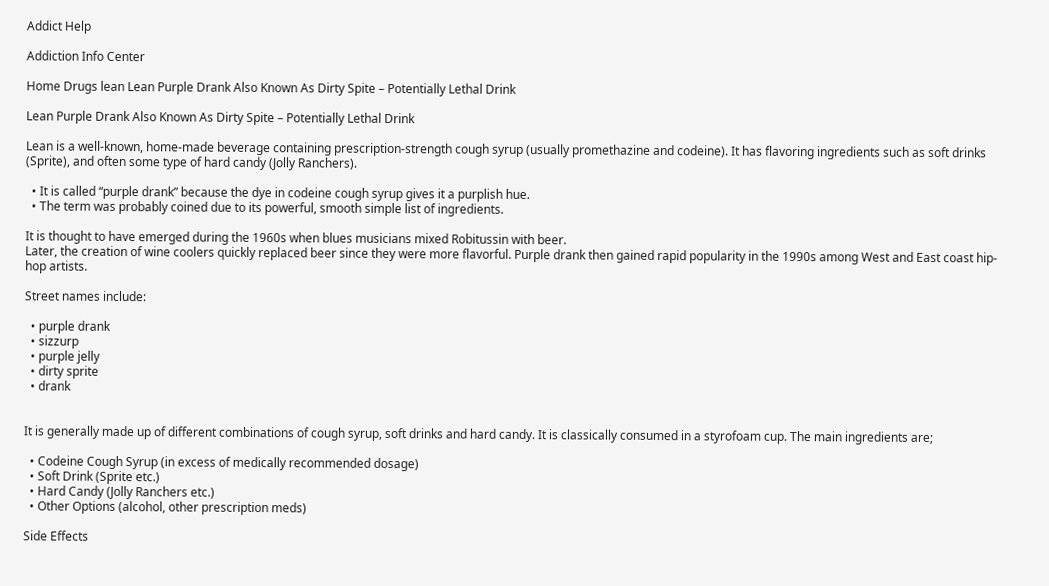Addict Help

Addiction Info Center

Home Drugs lean Lean Purple Drank Also Known As Dirty Spite – Potentially Lethal Drink

Lean Purple Drank Also Known As Dirty Spite – Potentially Lethal Drink

Lean is a well-known, home-made beverage containing prescription-strength cough syrup (usually promethazine and codeine). It has flavoring ingredients such as soft drinks (Sprite), and often some type of hard candy (Jolly Ranchers).

  • It is called “purple drank” because the dye in codeine cough syrup gives it a purplish hue.
  • The term was probably coined due to its powerful, smooth simple list of ingredients.

It is thought to have emerged during the 1960s when blues musicians mixed Robitussin with beer.
Later, the creation of wine coolers quickly replaced beer since they were more flavorful. Purple drank then gained rapid popularity in the 1990s among West and East coast hip-hop artists.

Street names include:

  • purple drank
  • sizzurp
  • purple jelly
  • dirty sprite
  • drank


It is generally made up of different combinations of cough syrup, soft drinks and hard candy. It is classically consumed in a styrofoam cup. The main ingredients are;

  • Codeine Cough Syrup (in excess of medically recommended dosage)
  • Soft Drink (Sprite etc.)
  • Hard Candy (Jolly Ranchers etc.)
  • Other Options (alcohol, other prescription meds)

Side Effects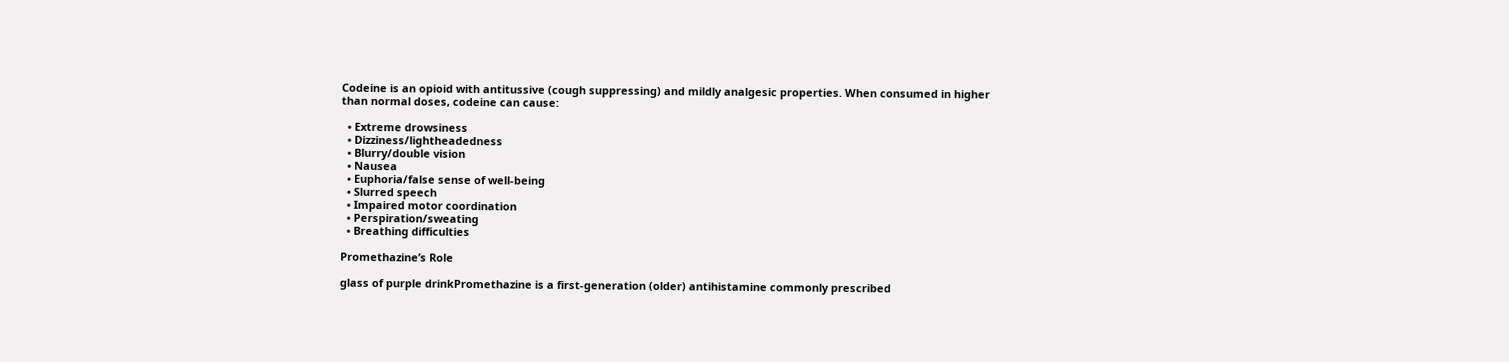Codeine is an opioid with antitussive (cough suppressing) and mildly analgesic properties. When consumed in higher than normal doses, codeine can cause:

  • Extreme drowsiness
  • Dizziness/lightheadedness
  • Blurry/double vision
  • Nausea
  • Euphoria/false sense of well-being
  • Slurred speech
  • Impaired motor coordination
  • Perspiration/sweating
  • Breathing difficulties

Promethazine’s Role

glass of purple drinkPromethazine is a first-generation (older) antihistamine commonly prescribed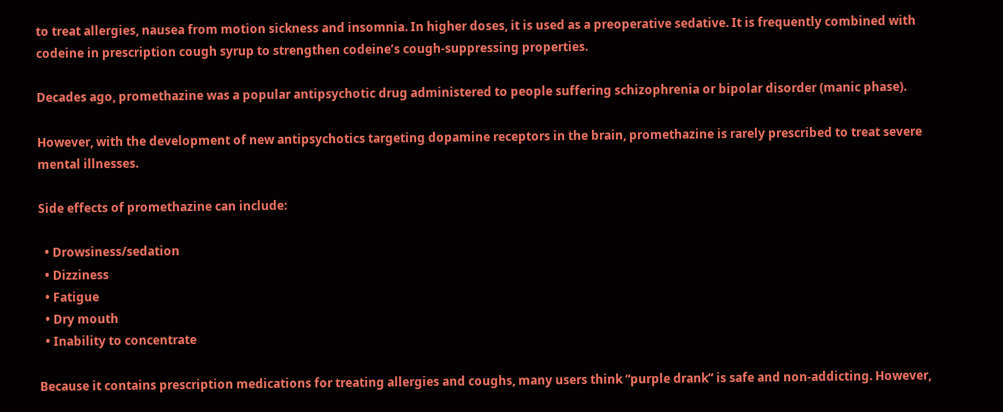to treat allergies, nausea from motion sickness and insomnia. In higher doses, it is used as a preoperative sedative. It is frequently combined with codeine in prescription cough syrup to strengthen codeine’s cough-suppressing properties.

Decades ago, promethazine was a popular antipsychotic drug administered to people suffering schizophrenia or bipolar disorder (manic phase).

However, with the development of new antipsychotics targeting dopamine receptors in the brain, promethazine is rarely prescribed to treat severe mental illnesses.

Side effects of promethazine can include:

  • Drowsiness/sedation
  • Dizziness
  • Fatigue
  • Dry mouth
  • Inability to concentrate

Because it contains prescription medications for treating allergies and coughs, many users think “purple drank” is safe and non-addicting. However,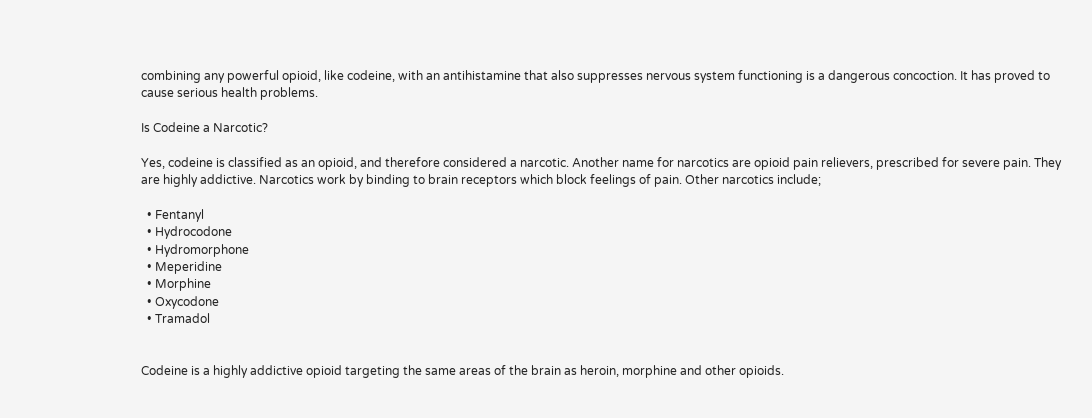combining any powerful opioid, like codeine, with an antihistamine that also suppresses nervous system functioning is a dangerous concoction. It has proved to cause serious health problems.

Is Codeine a Narcotic?

Yes, codeine is classified as an opioid, and therefore considered a narcotic. Another name for narcotics are opioid pain relievers, prescribed for severe pain. They are highly addictive. Narcotics work by binding to brain receptors which block feelings of pain. Other narcotics include;

  • Fentanyl
  • Hydrocodone
  • Hydromorphone
  • Meperidine
  • Morphine
  • Oxycodone
  • Tramadol


Codeine is a highly addictive opioid targeting the same areas of the brain as heroin, morphine and other opioids.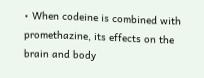• When codeine is combined with promethazine, its effects on the brain and body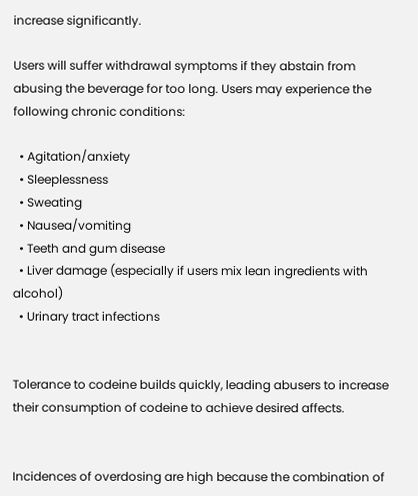increase significantly.

Users will suffer withdrawal symptoms if they abstain from abusing the beverage for too long. Users may experience the following chronic conditions:

  • Agitation/anxiety
  • Sleeplessness
  • Sweating
  • Nausea/vomiting
  • Teeth and gum disease
  • Liver damage (especially if users mix lean ingredients with alcohol)
  • Urinary tract infections


Tolerance to codeine builds quickly, leading abusers to increase their consumption of codeine to achieve desired affects.


Incidences of overdosing are high because the combination of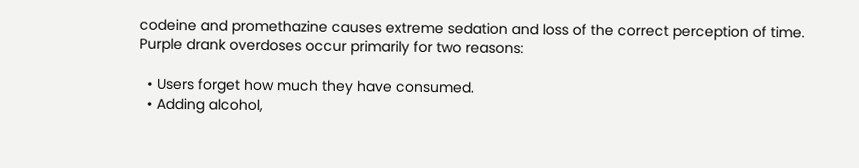codeine and promethazine causes extreme sedation and loss of the correct perception of time. Purple drank overdoses occur primarily for two reasons:

  • Users forget how much they have consumed.
  • Adding alcohol,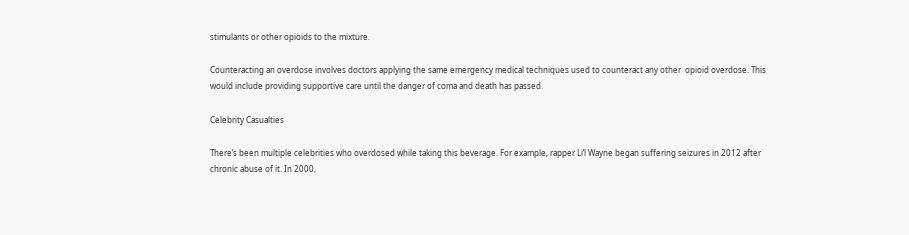stimulants or other opioids to the mixture.

Counteracting an overdose involves doctors applying the same emergency medical techniques used to counteract any other  opioid overdose. This would include providing supportive care until the danger of coma and death has passed.

Celebrity Casualties

There’s been multiple celebrities who overdosed while taking this beverage. For example, rapper Li’l Wayne began suffering seizures in 2012 after chronic abuse of it. In 2000,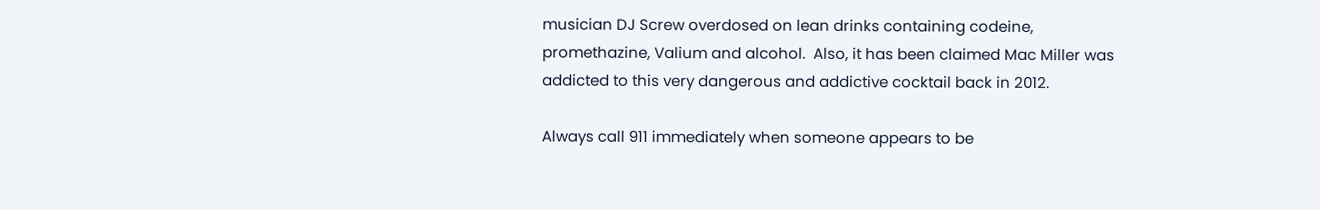musician DJ Screw overdosed on lean drinks containing codeine, promethazine, Valium and alcohol.  Also, it has been claimed Mac Miller was addicted to this very dangerous and addictive cocktail back in 2012.

Always call 911 immediately when someone appears to be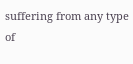suffering from any type of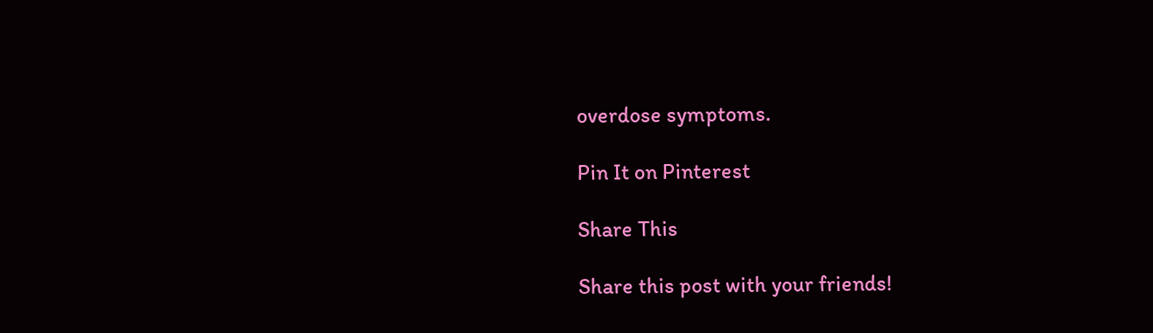overdose symptoms.

Pin It on Pinterest

Share This

Share this post with your friends!